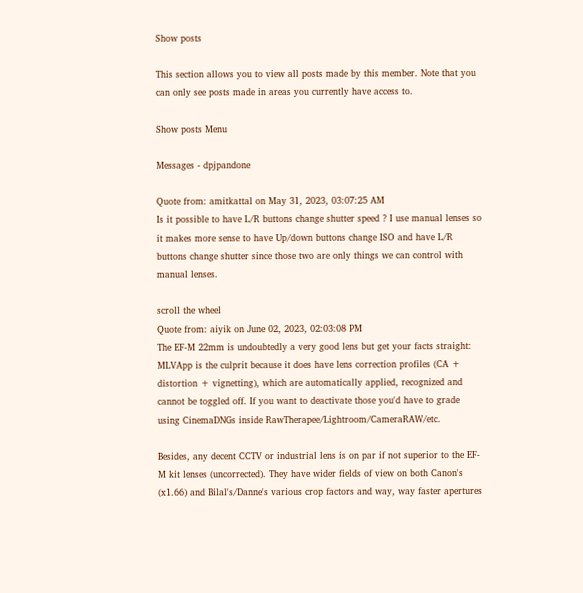Show posts

This section allows you to view all posts made by this member. Note that you can only see posts made in areas you currently have access to.

Show posts Menu

Messages - dpjpandone

Quote from: amitkattal on May 31, 2023, 03:07:25 AM
Is it possible to have L/R buttons change shutter speed ? I use manual lenses so it makes more sense to have Up/down buttons change ISO and have L/R buttons change shutter since those two are only things we can control with manual lenses.

scroll the wheel
Quote from: aiyik on June 02, 2023, 02:03:08 PM
The EF-M 22mm is undoubtedly a very good lens but get your facts straight: MLVApp is the culprit because it does have lens correction profiles (CA + distortion + vignetting), which are automatically applied, recognized and cannot be toggled off. If you want to deactivate those you'd have to grade using CinemaDNGs inside RawTherapee/Lightroom/CameraRAW/etc.

Besides, any decent CCTV or industrial lens is on par if not superior to the EF-M kit lenses (uncorrected). They have wider fields of view on both Canon's (x1.66) and Bilal's/Danne's various crop factors and way, way faster apertures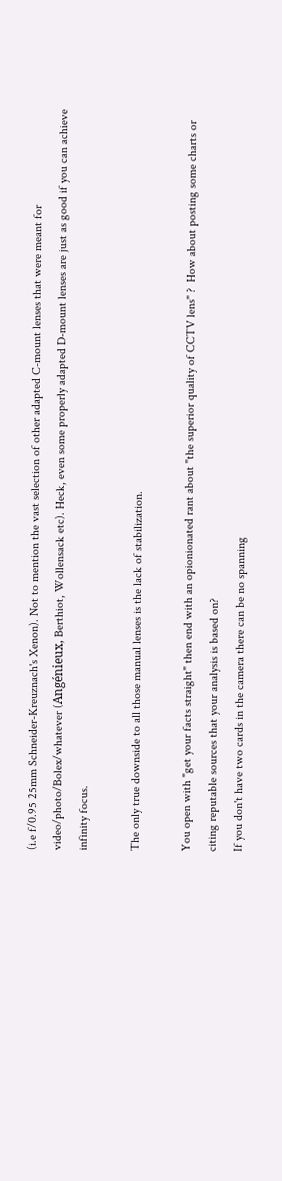(i.e f/0.95 25mm Schneider-Kreuznach's Xenon). Not to mention the vast selection of other adapted C-mount lenses that were meant for video/photo/Bolex/whatever (Angénieux, Berthiot, Wollensack etc). Heck, even some properly adapted D-mount lenses are just as good if you can achieve infinity focus.

The only true downside to all those manual lenses is the lack of stabilization.

You open with "get your facts straight" then end with an opionionated rant about "the superior quality of CCTV lens" ?  How about posting some charts or citing reputable sources that your analysis is based on?
If you don't have two cards in the camera there can be no spanning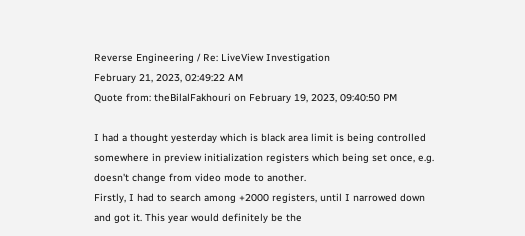Reverse Engineering / Re: LiveView Investigation
February 21, 2023, 02:49:22 AM
Quote from: theBilalFakhouri on February 19, 2023, 09:40:50 PM

I had a thought yesterday which is black area limit is being controlled somewhere in preview initialization registers which being set once, e.g. doesn't change from video mode to another.
Firstly, I had to search among +2000 registers, until I narrowed down and got it. This year would definitely be the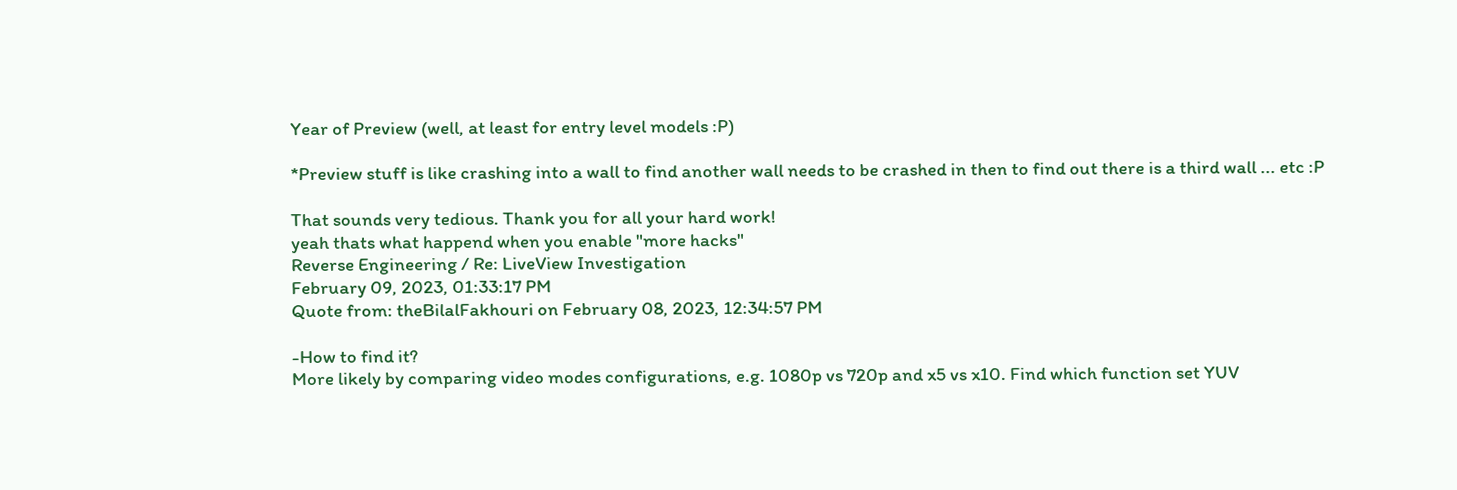Year of Preview (well, at least for entry level models :P)

*Preview stuff is like crashing into a wall to find another wall needs to be crashed in then to find out there is a third wall ... etc :P

That sounds very tedious. Thank you for all your hard work!
yeah thats what happend when you enable "more hacks"
Reverse Engineering / Re: LiveView Investigation
February 09, 2023, 01:33:17 PM
Quote from: theBilalFakhouri on February 08, 2023, 12:34:57 PM

-How to find it?
More likely by comparing video modes configurations, e.g. 1080p vs 720p and x5 vs x10. Find which function set YUV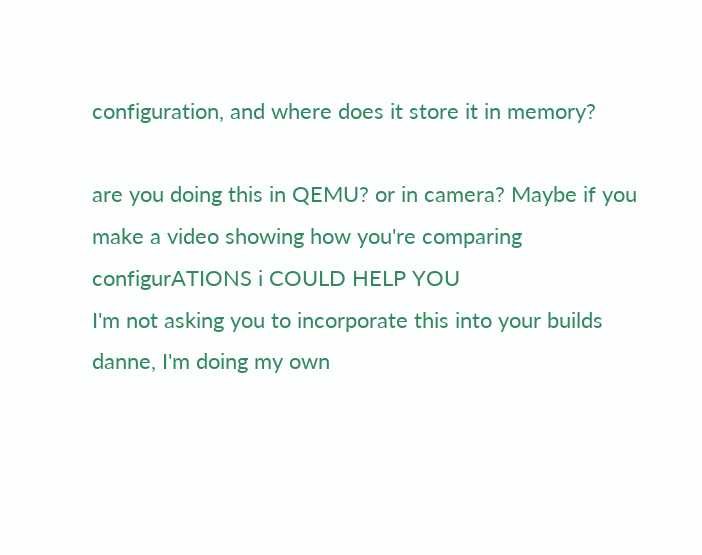configuration, and where does it store it in memory?

are you doing this in QEMU? or in camera? Maybe if you make a video showing how you're comparing configurATIONS i COULD HELP YOU
I'm not asking you to incorporate this into your builds danne, I'm doing my own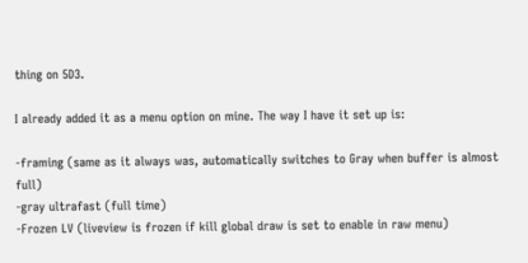thing on 5D3.

I already added it as a menu option on mine. The way I have it set up is:

-framing (same as it always was, automatically switches to Gray when buffer is almost full)
-gray ultrafast (full time)
-Frozen LV (liveview is frozen if kill global draw is set to enable in raw menu)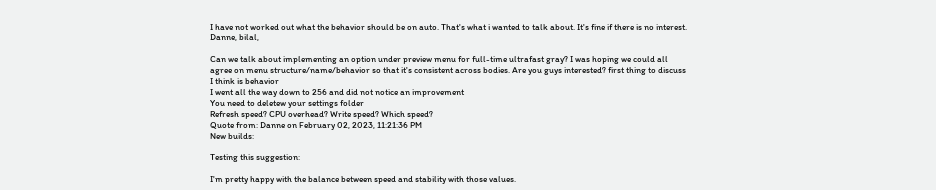I have not worked out what the behavior should be on auto. That's what i wanted to talk about. It's fine if there is no interest.
Danne, bilal,

Can we talk about implementing an option under preview menu for full-time ultrafast gray? I was hoping we could all agree on menu structure/name/behavior so that it's consistent across bodies. Are you guys interested? first thing to discuss I think is behavior
I went all the way down to 256 and did not notice an improvement
You need to deletew your settings folder
Refresh speed? CPU overhead? Write speed? Which speed?
Quote from: Danne on February 02, 2023, 11:21:36 PM
New builds:

Testing this suggestion:

I'm pretty happy with the balance between speed and stability with those values.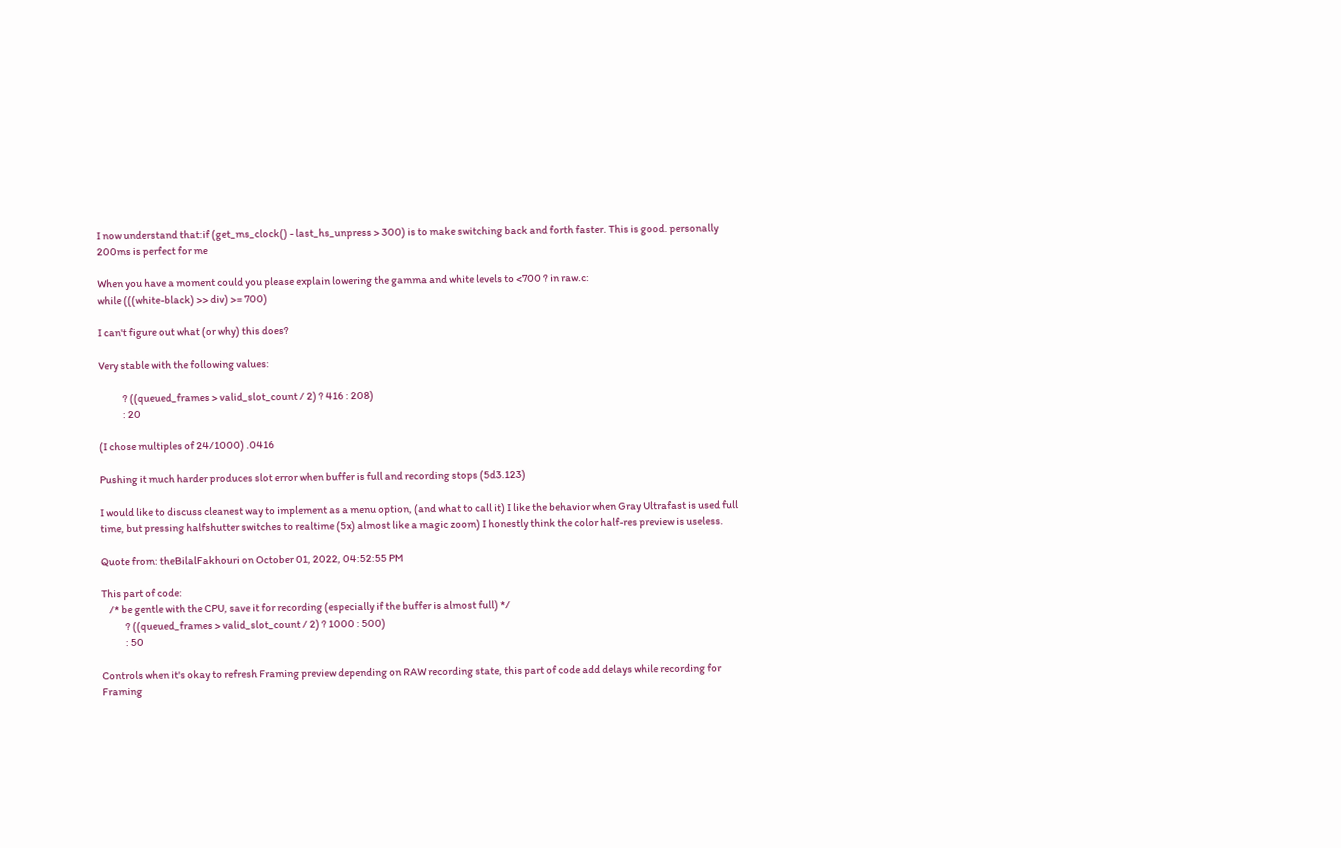I now understand that:if (get_ms_clock() - last_hs_unpress > 300) is to make switching back and forth faster. This is good. personally 200ms is perfect for me

When you have a moment could you please explain lowering the gamma and white levels to <700 ? in raw.c:
while (((white-black) >> div) >= 700)

I can't figure out what (or why) this does?

Very stable with the following values:

            ? ((queued_frames > valid_slot_count / 2) ? 416 : 208)
            : 20

(I chose multiples of 24/1000) .0416

Pushing it much harder produces slot error when buffer is full and recording stops (5d3.123)

I would like to discuss cleanest way to implement as a menu option, (and what to call it) I like the behavior when Gray Ultrafast is used full time, but pressing halfshutter switches to realtime (5x) almost like a magic zoom) I honestly think the color half-res preview is useless.

Quote from: theBilalFakhouri on October 01, 2022, 04:52:55 PM

This part of code:
    /* be gentle with the CPU, save it for recording (especially if the buffer is almost full) */
            ? ((queued_frames > valid_slot_count / 2) ? 1000 : 500)
            : 50

Controls when it's okay to refresh Framing preview depending on RAW recording state, this part of code add delays while recording for Framing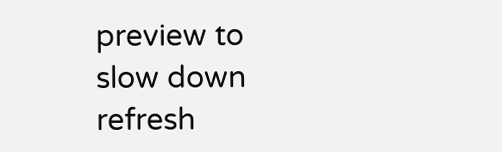preview to slow down refresh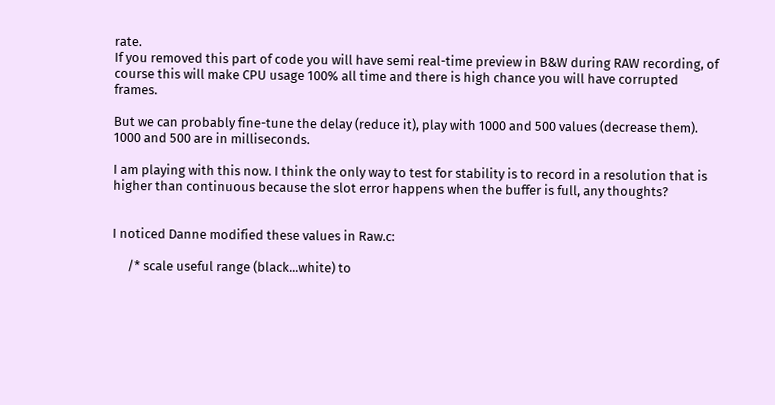rate.
If you removed this part of code you will have semi real-time preview in B&W during RAW recording, of course this will make CPU usage 100% all time and there is high chance you will have corrupted frames.

But we can probably fine-tune the delay (reduce it), play with 1000 and 500 values (decrease them).
1000 and 500 are in milliseconds.

I am playing with this now. I think the only way to test for stability is to record in a resolution that is higher than continuous because the slot error happens when the buffer is full, any thoughts?


I noticed Danne modified these values in Raw.c:

     /* scale useful range (black...white) to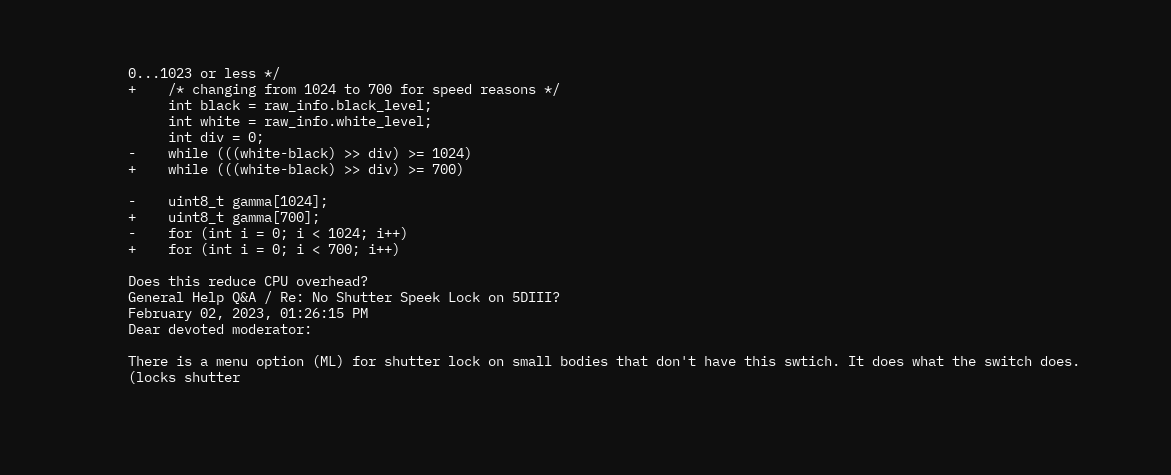0...1023 or less */
+    /* changing from 1024 to 700 for speed reasons */
     int black = raw_info.black_level;
     int white = raw_info.white_level;
     int div = 0;
-    while (((white-black) >> div) >= 1024)
+    while (((white-black) >> div) >= 700)

-    uint8_t gamma[1024];
+    uint8_t gamma[700];
-    for (int i = 0; i < 1024; i++)
+    for (int i = 0; i < 700; i++)

Does this reduce CPU overhead?
General Help Q&A / Re: No Shutter Speek Lock on 5DIII?
February 02, 2023, 01:26:15 PM
Dear devoted moderator:

There is a menu option (ML) for shutter lock on small bodies that don't have this swtich. It does what the switch does. (locks shutter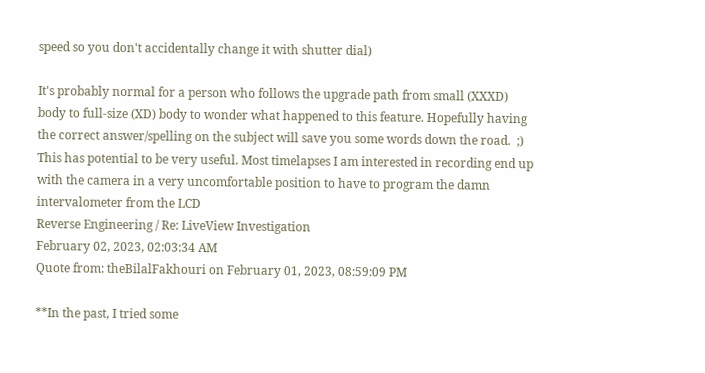speed so you don't accidentally change it with shutter dial)

It's probably normal for a person who follows the upgrade path from small (XXXD) body to full-size (XD) body to wonder what happened to this feature. Hopefully having the correct answer/spelling on the subject will save you some words down the road.  ;)
This has potential to be very useful. Most timelapses I am interested in recording end up with the camera in a very uncomfortable position to have to program the damn intervalometer from the LCD
Reverse Engineering / Re: LiveView Investigation
February 02, 2023, 02:03:34 AM
Quote from: theBilalFakhouri on February 01, 2023, 08:59:09 PM

**In the past, I tried some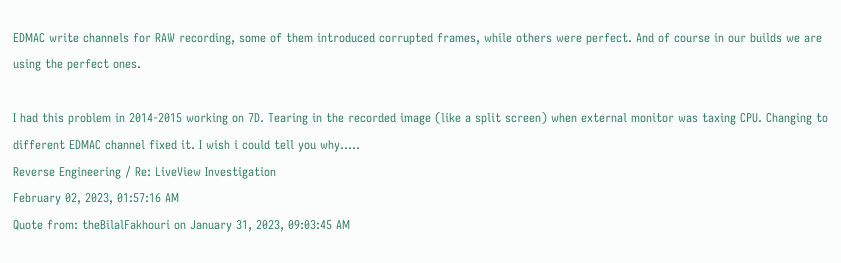EDMAC write channels for RAW recording, some of them introduced corrupted frames, while others were perfect. And of course in our builds we are using the perfect ones.

I had this problem in 2014-2015 working on 7D. Tearing in the recorded image (like a split screen) when external monitor was taxing CPU. Changing to different EDMAC channel fixed it. I wish i could tell you why.....
Reverse Engineering / Re: LiveView Investigation
February 02, 2023, 01:57:16 AM
Quote from: theBilalFakhouri on January 31, 2023, 09:03:45 AM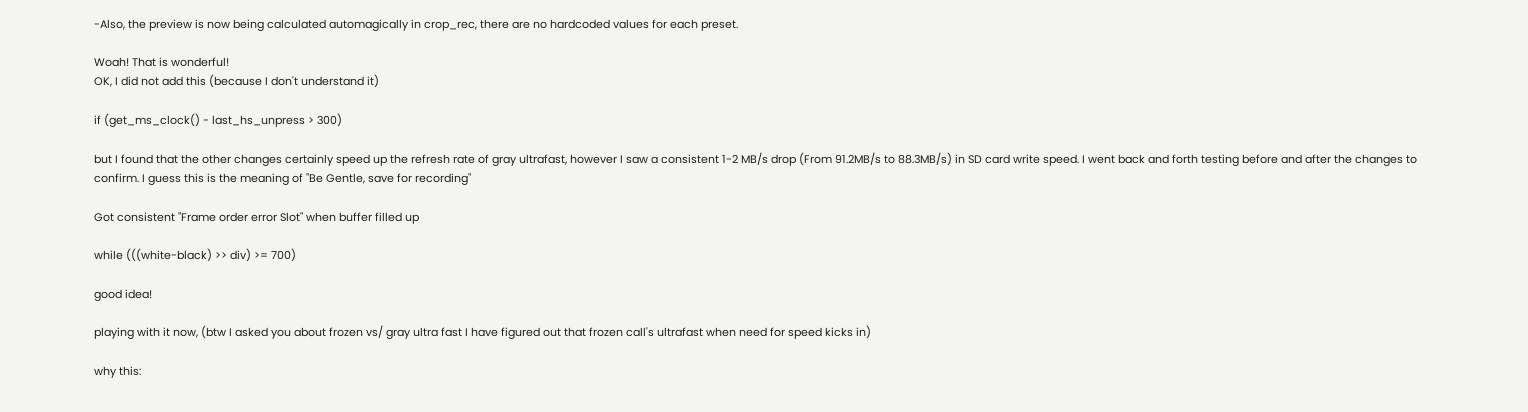-Also, the preview is now being calculated automagically in crop_rec, there are no hardcoded values for each preset.

Woah! That is wonderful!
OK, I did not add this (because I don't understand it)

if (get_ms_clock() - last_hs_unpress > 300)

but I found that the other changes certainly speed up the refresh rate of gray ultrafast, however I saw a consistent 1-2 MB/s drop (From 91.2MB/s to 88.3MB/s) in SD card write speed. I went back and forth testing before and after the changes to confirm. I guess this is the meaning of "Be Gentle, save for recording"

Got consistent "Frame order error Slot" when buffer filled up

while (((white-black) >> div) >= 700)

good idea!

playing with it now, (btw I asked you about frozen vs/ gray ultra fast I have figured out that frozen call's ultrafast when need for speed kicks in)

why this: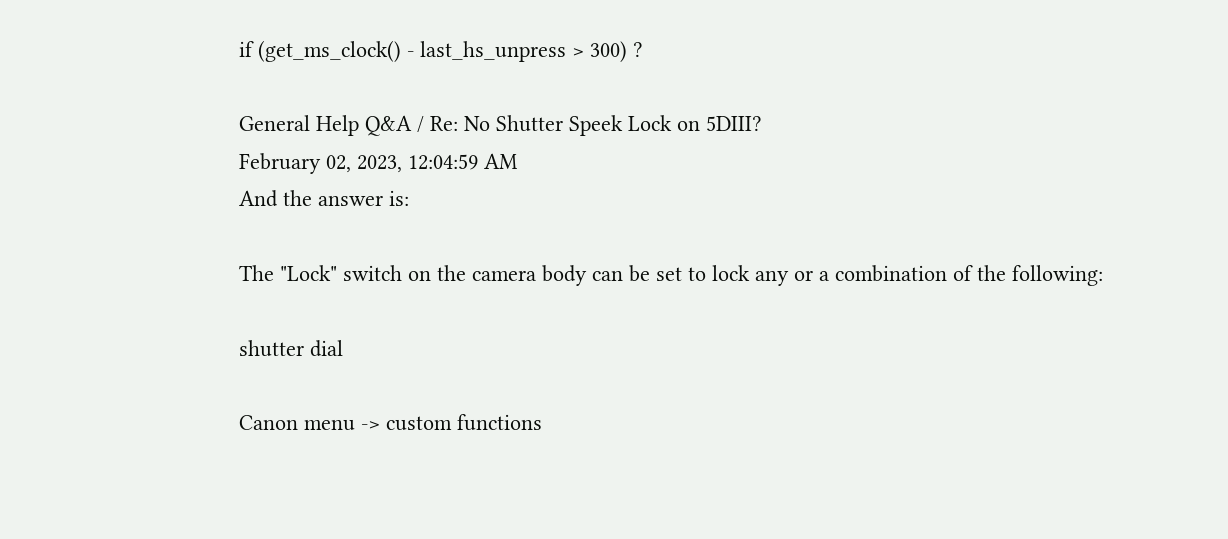if (get_ms_clock() - last_hs_unpress > 300) ?

General Help Q&A / Re: No Shutter Speek Lock on 5DIII?
February 02, 2023, 12:04:59 AM
And the answer is:

The "Lock" switch on the camera body can be set to lock any or a combination of the following:

shutter dial

Canon menu -> custom functions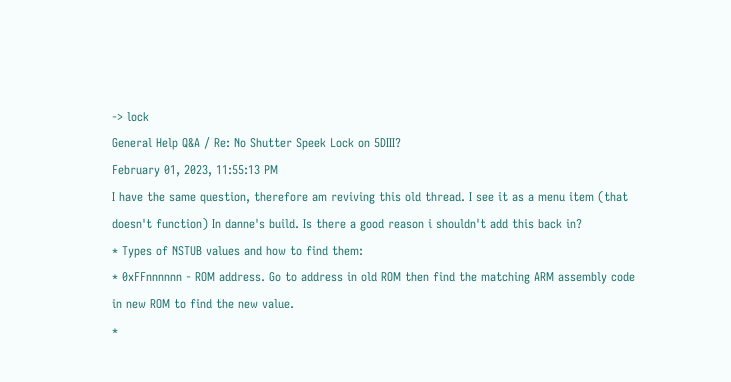-> lock
General Help Q&A / Re: No Shutter Speek Lock on 5DIII?
February 01, 2023, 11:55:13 PM
I have the same question, therefore am reviving this old thread. I see it as a menu item (that doesn't function) In danne's build. Is there a good reason i shouldn't add this back in?
* Types of NSTUB values and how to find them:
* 0xFFnnnnnn - ROM address. Go to address in old ROM then find the matching ARM assembly code in new ROM to find the new value.
*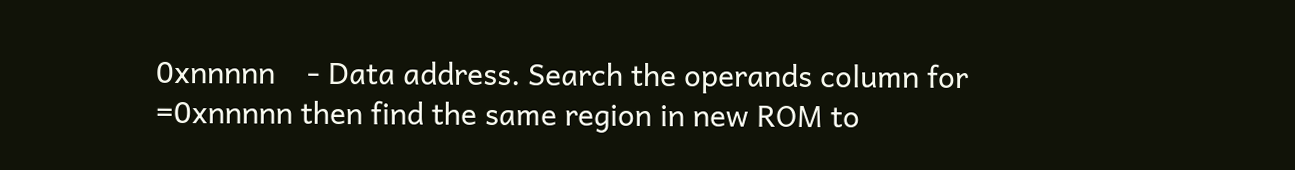0xnnnnn    - Data address. Search the operands column for =0xnnnnn then find the same region in new ROM to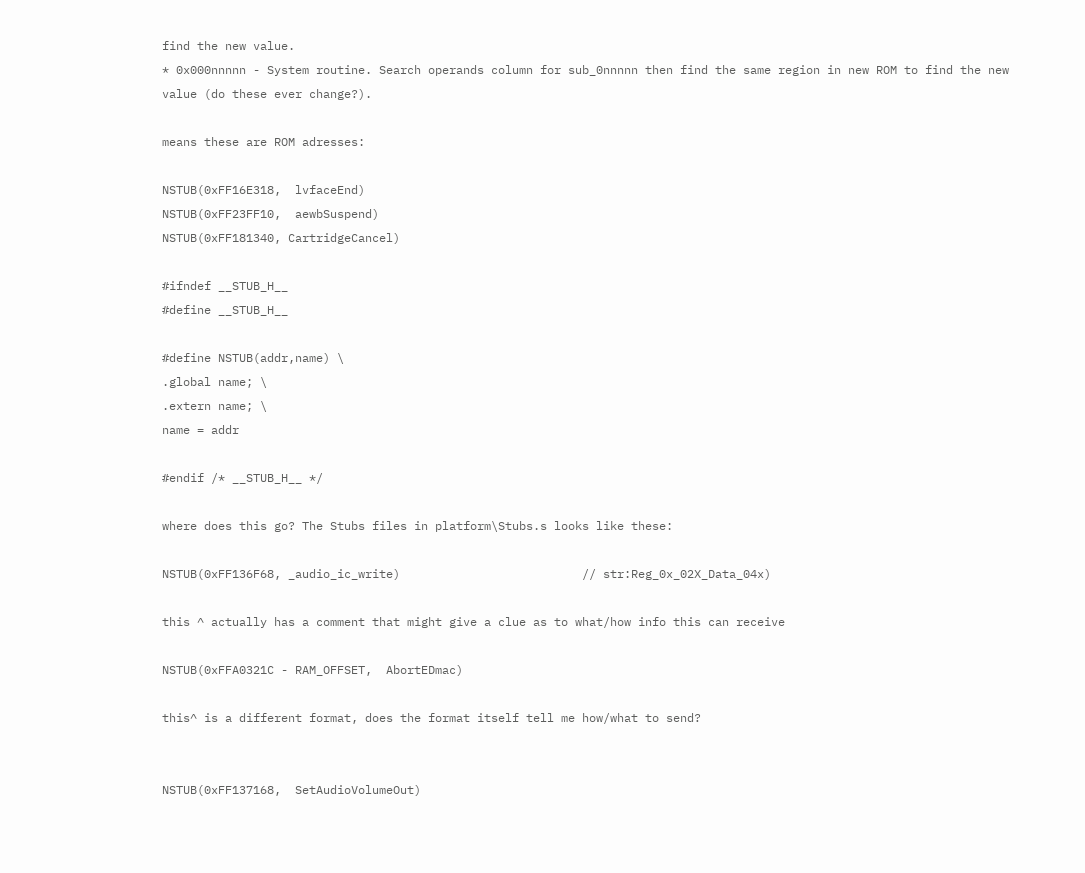find the new value.
* 0x000nnnnn - System routine. Search operands column for sub_0nnnnn then find the same region in new ROM to find the new value (do these ever change?).

means these are ROM adresses:

NSTUB(0xFF16E318,  lvfaceEnd)
NSTUB(0xFF23FF10,  aewbSuspend)
NSTUB(0xFF181340, CartridgeCancel)

#ifndef __STUB_H__
#define __STUB_H__

#define NSTUB(addr,name) \
.global name; \
.extern name; \
name = addr

#endif /* __STUB_H__ */

where does this go? The Stubs files in platform\Stubs.s looks like these:

NSTUB(0xFF136F68, _audio_ic_write)                          // str:Reg_0x_02X_Data_04x)

this ^ actually has a comment that might give a clue as to what/how info this can receive

NSTUB(0xFFA0321C - RAM_OFFSET,  AbortEDmac)

this^ is a different format, does the format itself tell me how/what to send?


NSTUB(0xFF137168,  SetAudioVolumeOut)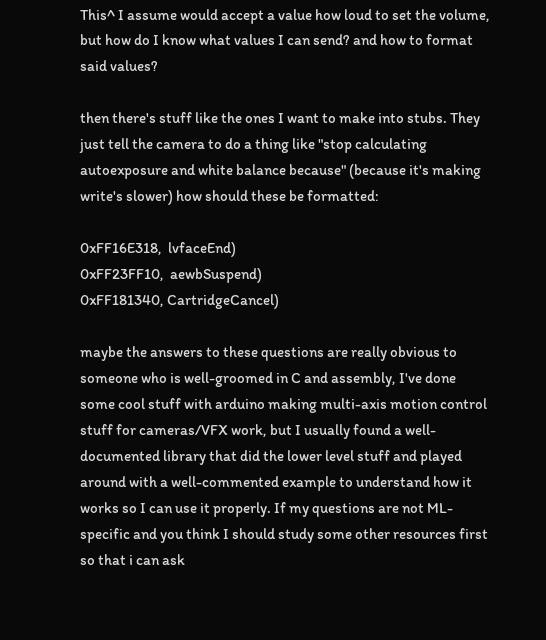This^ I assume would accept a value how loud to set the volume, but how do I know what values I can send? and how to format said values?

then there's stuff like the ones I want to make into stubs. They just tell the camera to do a thing like "stop calculating autoexposure and white balance because" (because it's making write's slower) how should these be formatted:

0xFF16E318,  lvfaceEnd)
0xFF23FF10,  aewbSuspend)
0xFF181340, CartridgeCancel)

maybe the answers to these questions are really obvious to someone who is well-groomed in C and assembly, I've done some cool stuff with arduino making multi-axis motion control stuff for cameras/VFX work, but I usually found a well-documented library that did the lower level stuff and played around with a well-commented example to understand how it works so I can use it properly. If my questions are not ML-specific and you think I should study some other resources first so that i can ask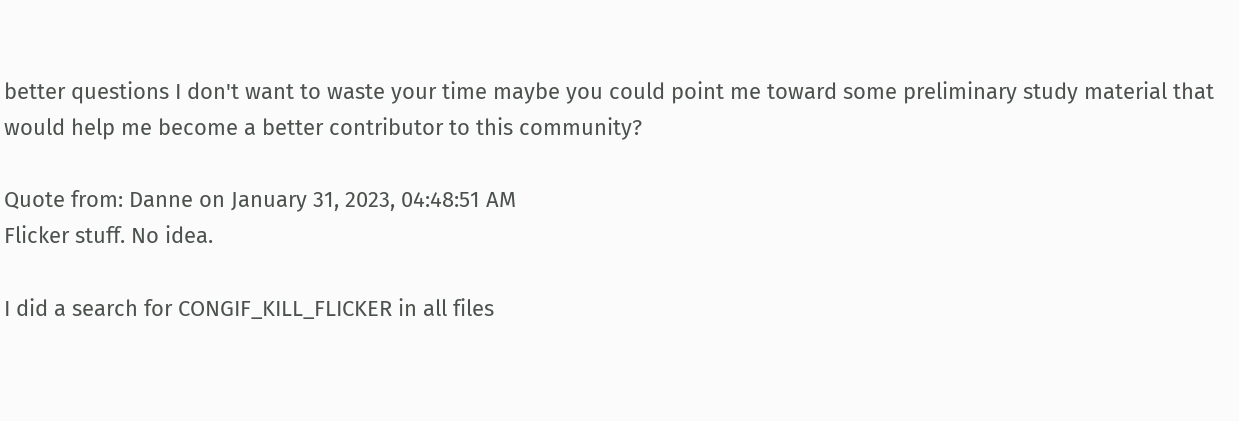better questions I don't want to waste your time maybe you could point me toward some preliminary study material that would help me become a better contributor to this community?

Quote from: Danne on January 31, 2023, 04:48:51 AM
Flicker stuff. No idea.

I did a search for CONGIF_KILL_FLICKER in all files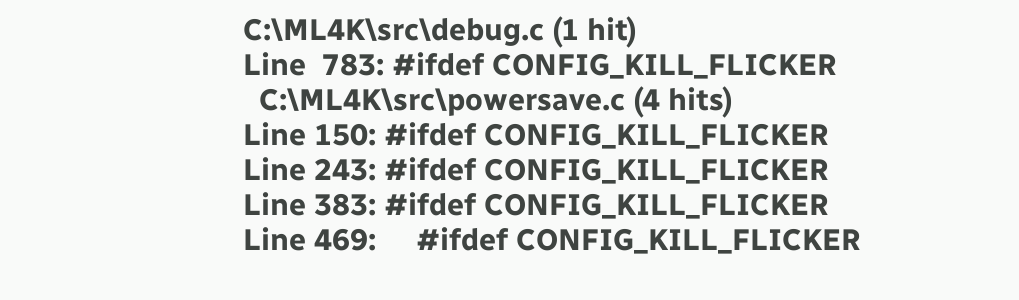C:\ML4K\src\debug.c (1 hit)
Line  783: #ifdef CONFIG_KILL_FLICKER
  C:\ML4K\src\powersave.c (4 hits)
Line 150: #ifdef CONFIG_KILL_FLICKER
Line 243: #ifdef CONFIG_KILL_FLICKER
Line 383: #ifdef CONFIG_KILL_FLICKER
Line 469:     #ifdef CONFIG_KILL_FLICKER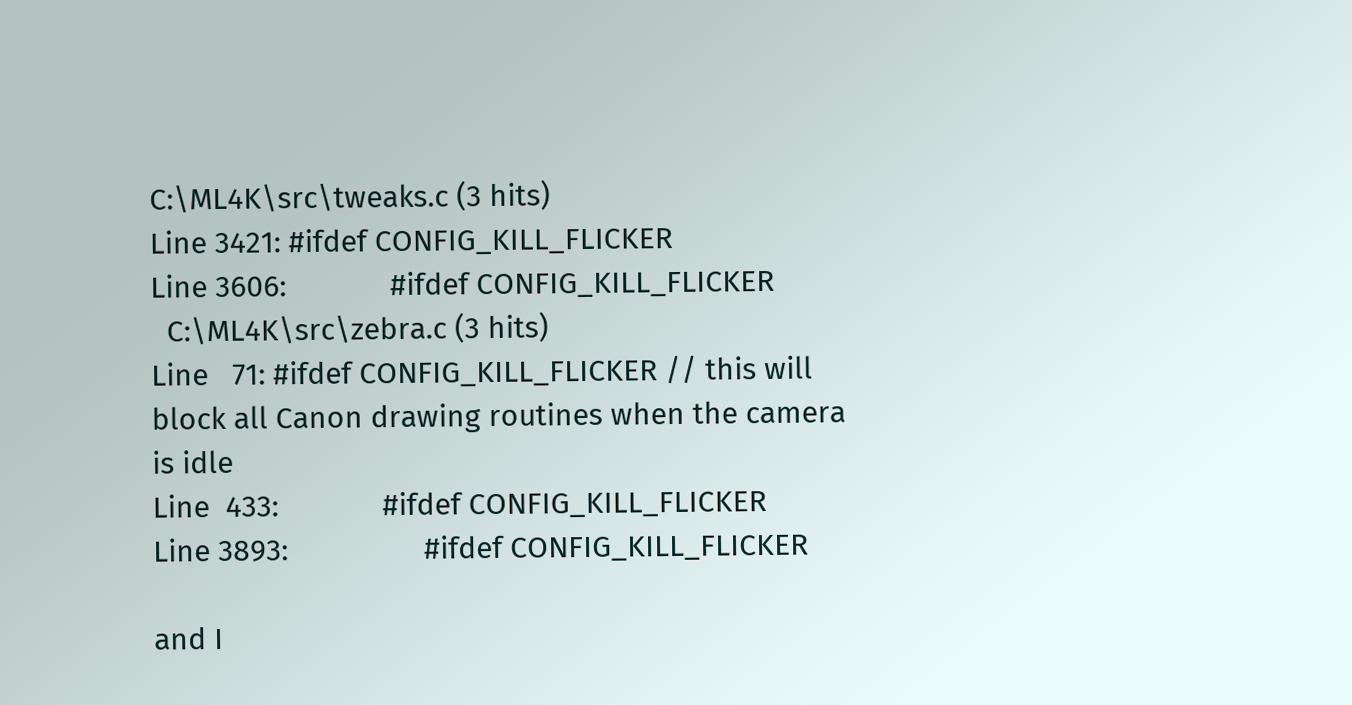C:\ML4K\src\tweaks.c (3 hits)
Line 3421: #ifdef CONFIG_KILL_FLICKER
Line 3606:             #ifdef CONFIG_KILL_FLICKER
  C:\ML4K\src\zebra.c (3 hits)
Line   71: #ifdef CONFIG_KILL_FLICKER // this will block all Canon drawing routines when the camera is idle
Line  433:             #ifdef CONFIG_KILL_FLICKER
Line 3893:                 #ifdef CONFIG_KILL_FLICKER

and I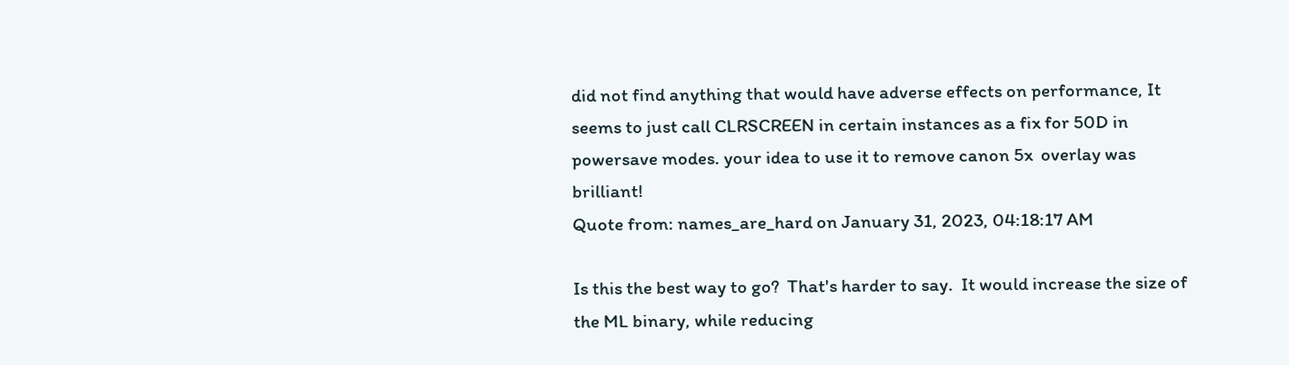did not find anything that would have adverse effects on performance, It seems to just call CLRSCREEN in certain instances as a fix for 50D in powersave modes. your idea to use it to remove canon 5x  overlay was brilliant!
Quote from: names_are_hard on January 31, 2023, 04:18:17 AM

Is this the best way to go?  That's harder to say.  It would increase the size of the ML binary, while reducing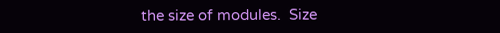the size of modules.  Size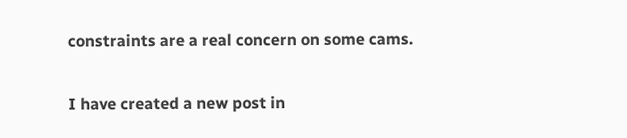constraints are a real concern on some cams.

I have created a new post in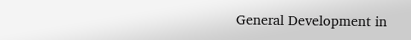General Development in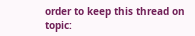order to keep this thread on topic: